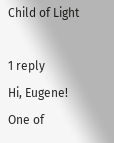Child of Light

1 reply
Hi, Eugene! One of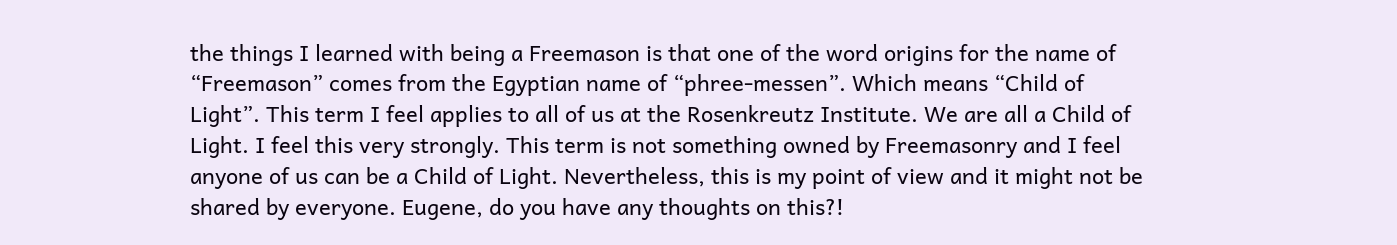the things I learned with being a Freemason is that one of the word origins for the name of “Freemason” comes from the Egyptian name of “phree-messen”. Which means “Child of Light”. This term I feel applies to all of us at the Rosenkreutz Institute. We are all a Child of Light. I feel this very strongly. This term is not something owned by Freemasonry and I feel anyone of us can be a Child of Light. Nevertheless, this is my point of view and it might not be shared by everyone. Eugene, do you have any thoughts on this?!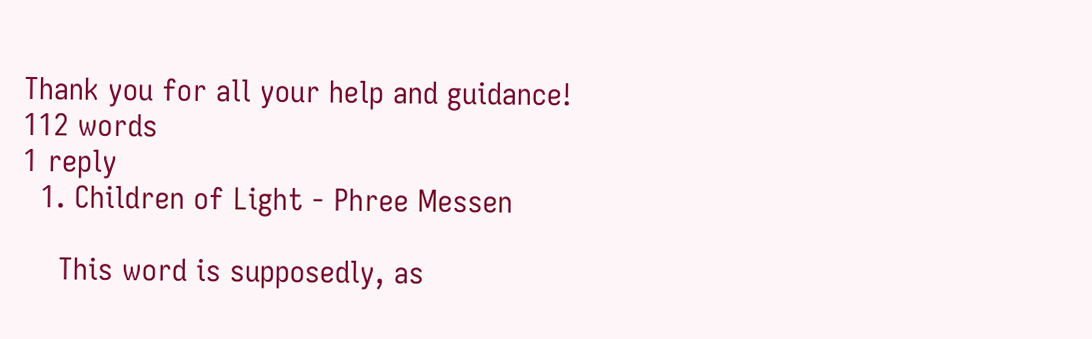Thank you for all your help and guidance!
112 words
1 reply
  1. Children of Light - Phree Messen

    This word is supposedly, as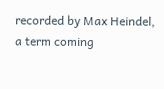recorded by Max Heindel, a term coming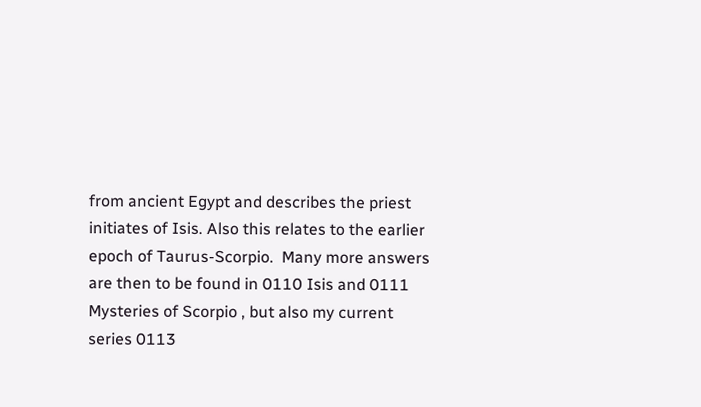from ancient Egypt and describes the priest initiates of Isis. Also this relates to the earlier epoch of Taurus-Scorpio.  Many more answers are then to be found in 0110 Isis and 0111 Mysteries of Scorpio , but also my current series 0113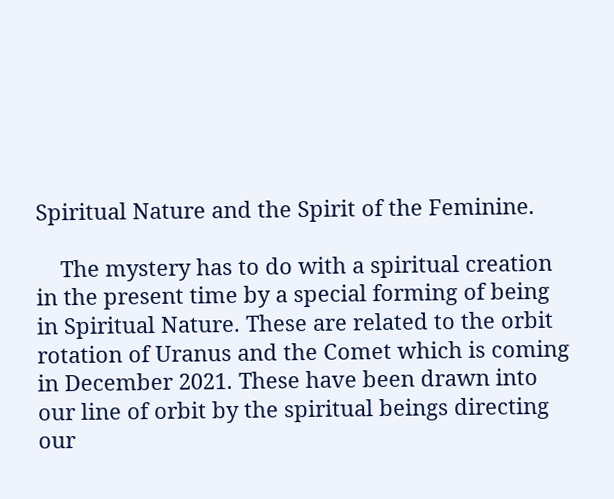Spiritual Nature and the Spirit of the Feminine.

    The mystery has to do with a spiritual creation in the present time by a special forming of being in Spiritual Nature. These are related to the orbit rotation of Uranus and the Comet which is coming in December 2021. These have been drawn into our line of orbit by the spiritual beings directing our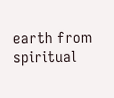earth from spiritual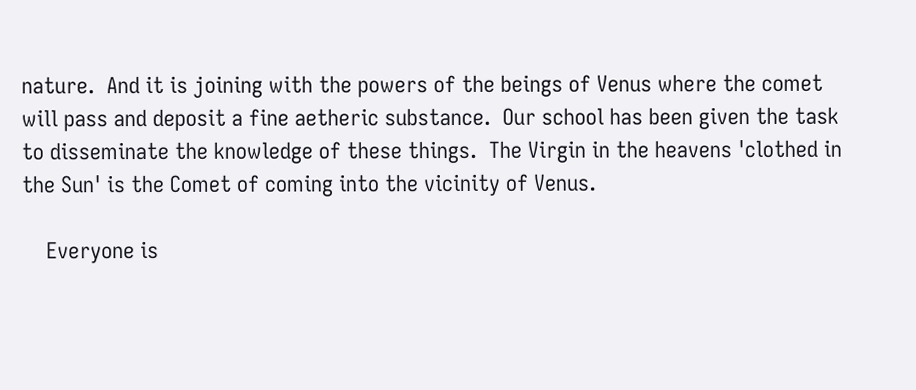nature.  And it is joining with the powers of the beings of Venus where the comet will pass and deposit a fine aetheric substance.  Our school has been given the task to disseminate the knowledge of these things.  The Virgin in the heavens 'clothed in the Sun' is the Comet of coming into the vicinity of Venus.

    Everyone is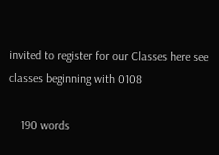invited to register for our Classes here see classes beginning with 0108

    190 words